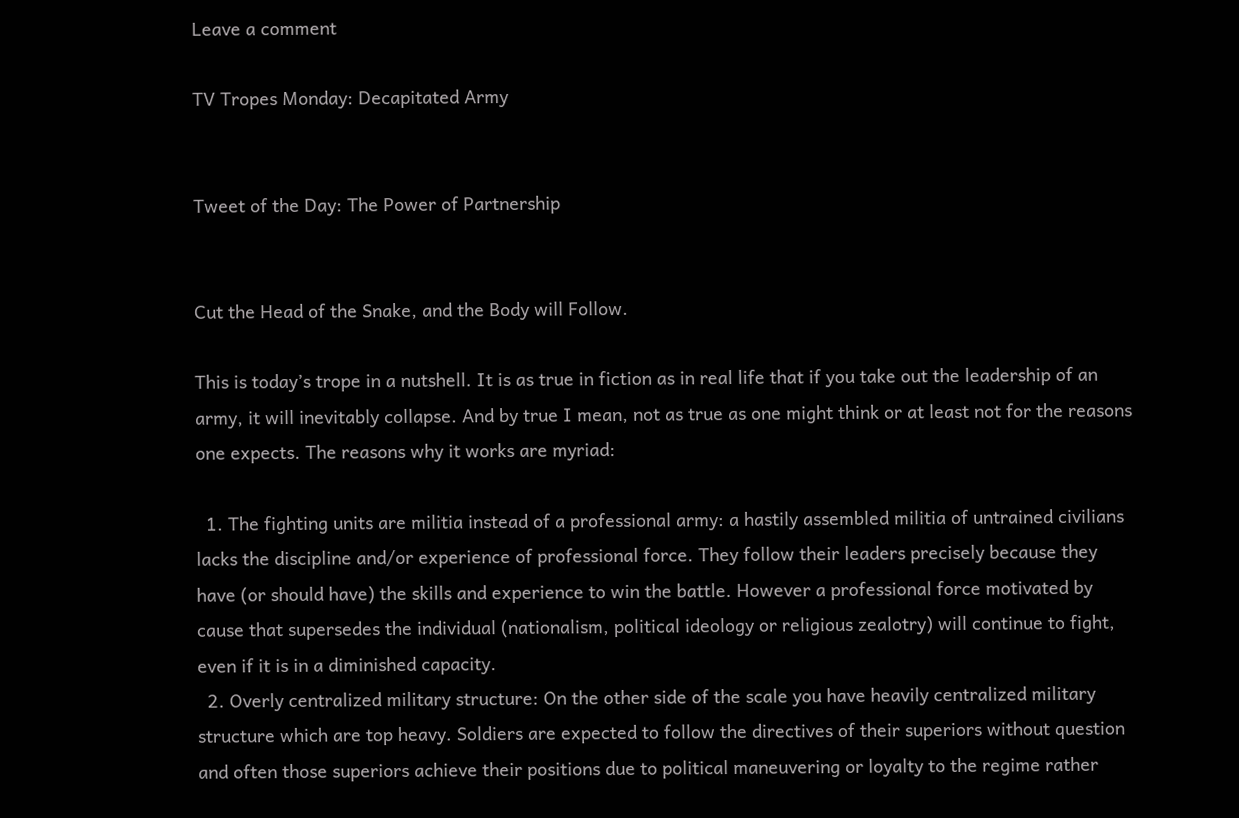Leave a comment

TV Tropes Monday: Decapitated Army


Tweet of the Day: The Power of Partnership


Cut the Head of the Snake, and the Body will Follow.

This is today’s trope in a nutshell. It is as true in fiction as in real life that if you take out the leadership of an army, it will inevitably collapse. And by true I mean, not as true as one might think or at least not for the reasons one expects. The reasons why it works are myriad:

  1. The fighting units are militia instead of a professional army: a hastily assembled militia of untrained civilians lacks the discipline and/or experience of professional force. They follow their leaders precisely because they have (or should have) the skills and experience to win the battle. However a professional force motivated by cause that supersedes the individual (nationalism, political ideology or religious zealotry) will continue to fight, even if it is in a diminished capacity.
  2. Overly centralized military structure: On the other side of the scale you have heavily centralized military structure which are top heavy. Soldiers are expected to follow the directives of their superiors without question and often those superiors achieve their positions due to political maneuvering or loyalty to the regime rather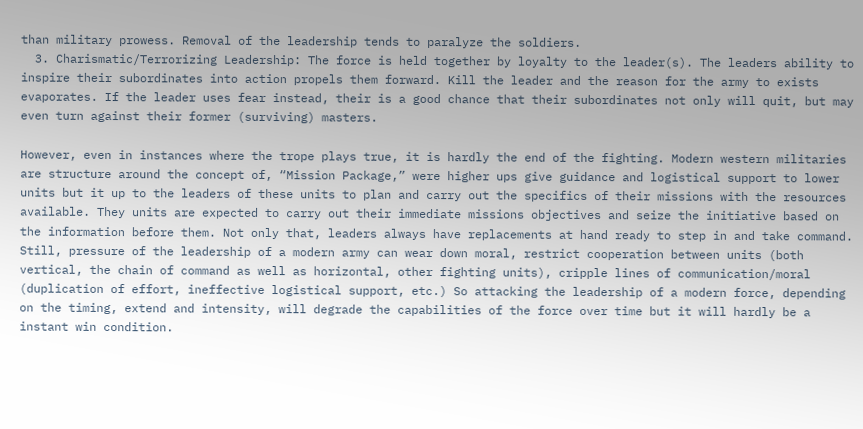than military prowess. Removal of the leadership tends to paralyze the soldiers.
  3. Charismatic/Terrorizing Leadership: The force is held together by loyalty to the leader(s). The leaders ability to inspire their subordinates into action propels them forward. Kill the leader and the reason for the army to exists evaporates. If the leader uses fear instead, their is a good chance that their subordinates not only will quit, but may even turn against their former (surviving) masters.

However, even in instances where the trope plays true, it is hardly the end of the fighting. Modern western militaries are structure around the concept of, “Mission Package,” were higher ups give guidance and logistical support to lower units but it up to the leaders of these units to plan and carry out the specifics of their missions with the resources available. They units are expected to carry out their immediate missions objectives and seize the initiative based on the information before them. Not only that, leaders always have replacements at hand ready to step in and take command. Still, pressure of the leadership of a modern army can wear down moral, restrict cooperation between units (both vertical, the chain of command as well as horizontal, other fighting units), cripple lines of communication/moral (duplication of effort, ineffective logistical support, etc.) So attacking the leadership of a modern force, depending on the timing, extend and intensity, will degrade the capabilities of the force over time but it will hardly be a instant win condition.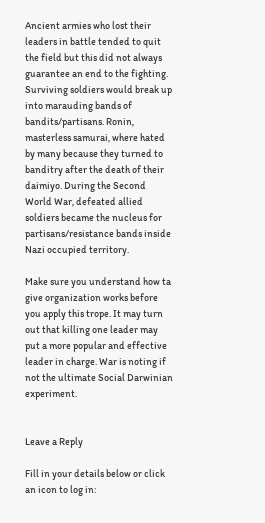Ancient armies who lost their leaders in battle tended to quit the field but this did not always guarantee an end to the fighting. Surviving soldiers would break up into marauding bands of bandits/partisans. Ronin, masterless samurai, where hated by many because they turned to banditry after the death of their daimiyo. During the Second World War, defeated allied soldiers became the nucleus for partisans/resistance bands inside Nazi occupied territory.

Make sure you understand how ta give organization works before you apply this trope. It may turn out that killing one leader may put a more popular and effective leader in charge. War is noting if not the ultimate Social Darwinian experiment.


Leave a Reply

Fill in your details below or click an icon to log in: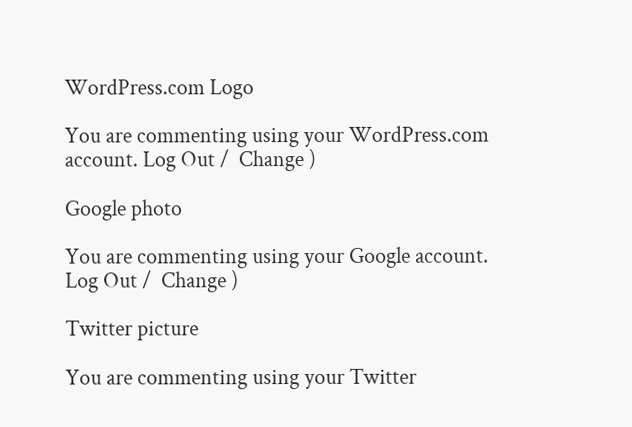WordPress.com Logo

You are commenting using your WordPress.com account. Log Out /  Change )

Google photo

You are commenting using your Google account. Log Out /  Change )

Twitter picture

You are commenting using your Twitter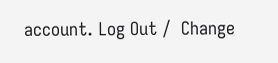account. Log Out /  Change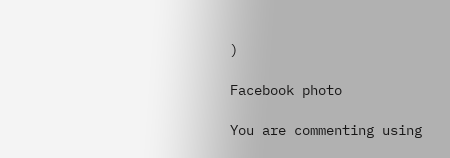)

Facebook photo

You are commenting using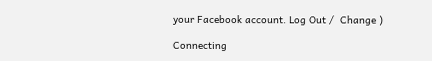your Facebook account. Log Out /  Change )

Connecting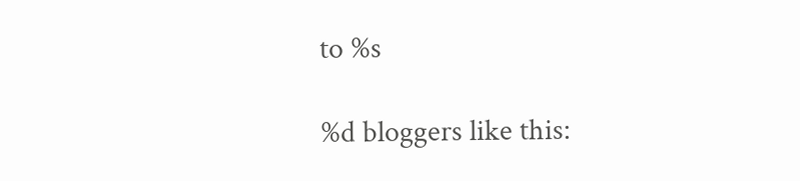to %s

%d bloggers like this: